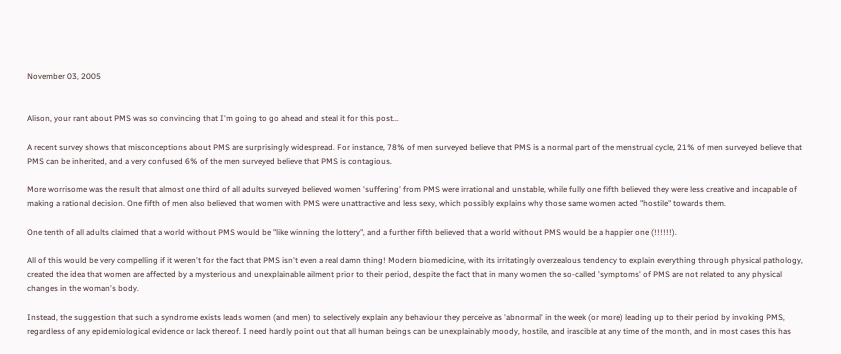November 03, 2005


Alison, your rant about PMS was so convincing that I'm going to go ahead and steal it for this post...

A recent survey shows that misconceptions about PMS are surprisingly widespread. For instance, 78% of men surveyed believe that PMS is a normal part of the menstrual cycle, 21% of men surveyed believe that PMS can be inherited, and a very confused 6% of the men surveyed believe that PMS is contagious.

More worrisome was the result that almost one third of all adults surveyed believed women 'suffering' from PMS were irrational and unstable, while fully one fifth believed they were less creative and incapable of making a rational decision. One fifth of men also believed that women with PMS were unattractive and less sexy, which possibly explains why those same women acted "hostile" towards them.

One tenth of all adults claimed that a world without PMS would be "like winning the lottery", and a further fifth believed that a world without PMS would be a happier one (!!!!!!).

All of this would be very compelling if it weren't for the fact that PMS isn't even a real damn thing! Modern biomedicine, with its irritatingly overzealous tendency to explain everything through physical pathology, created the idea that women are affected by a mysterious and unexplainable ailment prior to their period, despite the fact that in many women the so-called 'symptoms' of PMS are not related to any physical changes in the woman's body.

Instead, the suggestion that such a syndrome exists leads women (and men) to selectively explain any behaviour they perceive as 'abnormal' in the week (or more) leading up to their period by invoking PMS, regardless of any epidemiological evidence or lack thereof. I need hardly point out that all human beings can be unexplainably moody, hostile, and irascible at any time of the month, and in most cases this has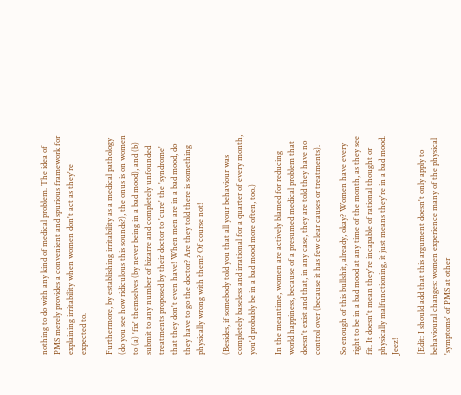nothing to do with any kind of medical problem. The idea of PMS merely provides a convenient and spurious framework for explaining irritability when women don't act as they're expected to.

Furthermore, by establishing irritability as a medical pathology (do you see how ridiculous this sounds?), the onus is on women to (a) 'fix' themselves (by never being in a bad mood), and (b) submit to any number of bizarre and completely unfounded treatments proposed by their doctor to 'cure' the 'syndrome' that they don't even have! When men are in a bad mood, do they have to go the doctor? Are they told there is something physically wrong with them? Of course not!

(Besides, if somebody told you that all your behaviour was completely baseless and irrational for a quarter of every month, you'd probably be in a bad mood more often, too.)

In the meantime, women are actively blamed for reducing world happiness, because of a presumed medical problem that doesn't exist and that, in any case, they are told they have no control over (because it has few clear causes or treatments).

So enough of this bullshit, already, okay? Women have every right to be in a bad mood at any time of the month, as they see fit. It doesn't mean they're incapable of rational thought or physically malfunctioning, it just means they're in a bad mood. Jeez!

[Edit: I should add that this argument doesn't only apply to behavioural changes: women experience many of the physical 'symptoms' of PMS at other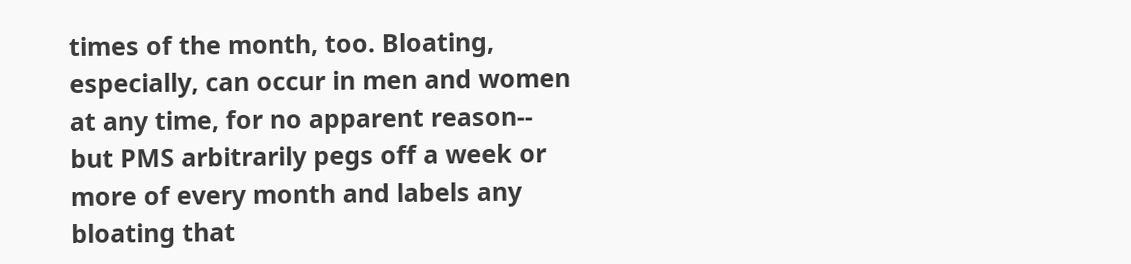times of the month, too. Bloating, especially, can occur in men and women at any time, for no apparent reason-- but PMS arbitrarily pegs off a week or more of every month and labels any bloating that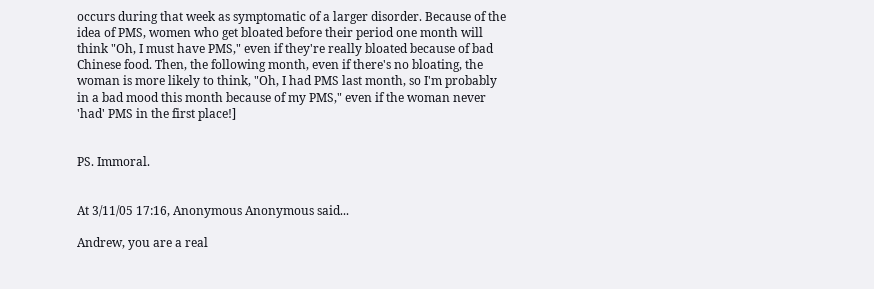occurs during that week as symptomatic of a larger disorder. Because of the idea of PMS, women who get bloated before their period one month will think "Oh, I must have PMS," even if they're really bloated because of bad Chinese food. Then, the following month, even if there's no bloating, the woman is more likely to think, "Oh, I had PMS last month, so I'm probably in a bad mood this month because of my PMS," even if the woman never 'had' PMS in the first place!]


PS. Immoral.


At 3/11/05 17:16, Anonymous Anonymous said...

Andrew, you are a real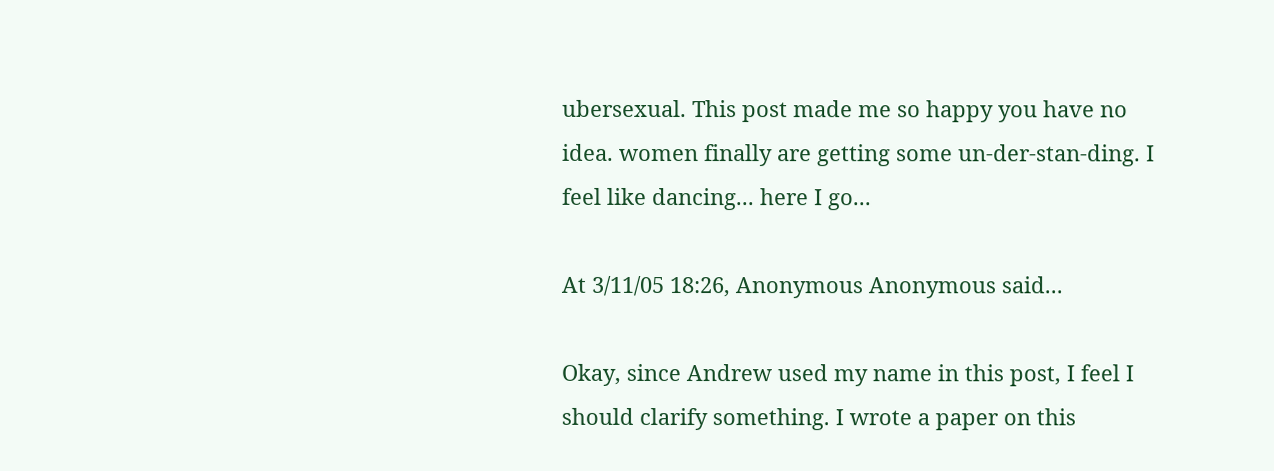ubersexual. This post made me so happy you have no idea. women finally are getting some un-der-stan-ding. I feel like dancing... here I go...

At 3/11/05 18:26, Anonymous Anonymous said...

Okay, since Andrew used my name in this post, I feel I should clarify something. I wrote a paper on this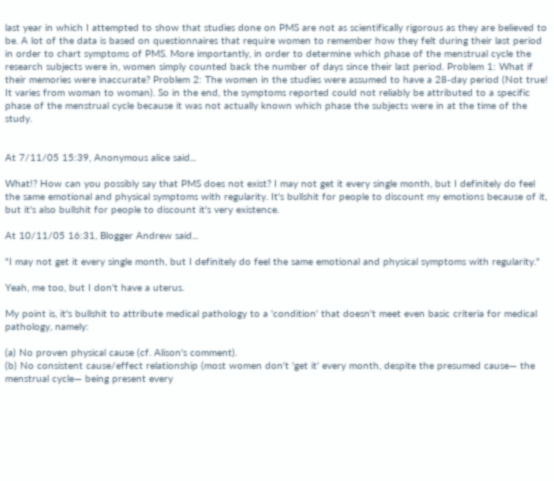last year in which I attempted to show that studies done on PMS are not as scientifically rigorous as they are believed to be. A lot of the data is based on questionnaires that require women to remember how they felt during their last period in order to chart symptoms of PMS. More importantly, in order to determine which phase of the menstrual cycle the research subjects were in, women simply counted back the number of days since their last period. Problem 1: What if their memories were inaccurate? Problem 2: The women in the studies were assumed to have a 28-day period (Not true! It varies from woman to woman). So in the end, the symptoms reported could not reliably be attributed to a specific phase of the menstrual cycle because it was not actually known which phase the subjects were in at the time of the study.


At 7/11/05 15:39, Anonymous alice said...

What!? How can you possibly say that PMS does not exist? I may not get it every single month, but I definitely do feel the same emotional and physical symptoms with regularity. It's bullshit for people to discount my emotions because of it, but it's also bullshit for people to discount it's very existence.

At 10/11/05 16:31, Blogger Andrew said...

"I may not get it every single month, but I definitely do feel the same emotional and physical symptoms with regularity."

Yeah, me too, but I don't have a uterus.

My point is, it's bullshit to attribute medical pathology to a 'condition' that doesn't meet even basic criteria for medical pathology, namely:

(a) No proven physical cause (cf. Alison's comment).
(b) No consistent cause/effect relationship (most women don't 'get it' every month, despite the presumed cause— the menstrual cycle— being present every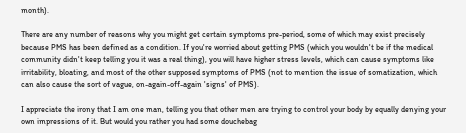month).

There are any number of reasons why you might get certain symptoms pre-period, some of which may exist precisely because PMS has been defined as a condition. If you're worried about getting PMS (which you wouldn't be if the medical community didn't keep telling you it was a real thing), you will have higher stress levels, which can cause symptoms like irritability, bloating, and most of the other supposed symptoms of PMS (not to mention the issue of somatization, which can also cause the sort of vague, on-again-off-again 'signs' of PMS).

I appreciate the irony that I am one man, telling you that other men are trying to control your body by equally denying your own impressions of it. But would you rather you had some douchebag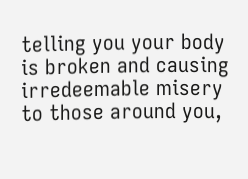telling you your body is broken and causing irredeemable misery to those around you,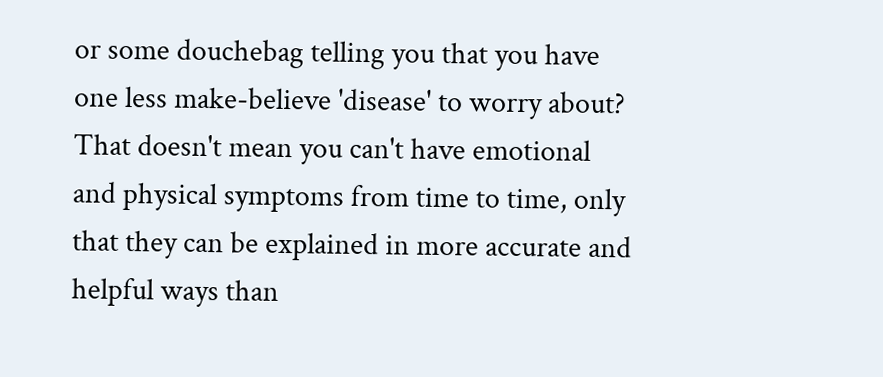or some douchebag telling you that you have one less make-believe 'disease' to worry about? That doesn't mean you can't have emotional and physical symptoms from time to time, only that they can be explained in more accurate and helpful ways than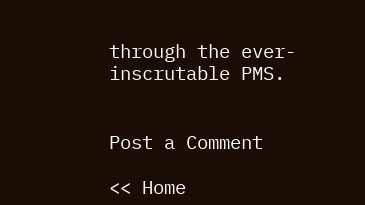through the ever-inscrutable PMS.


Post a Comment

<< Home